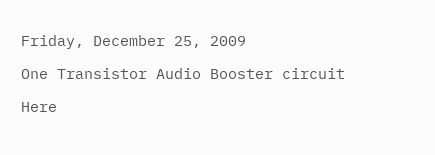Friday, December 25, 2009

One Transistor Audio Booster circuit

Here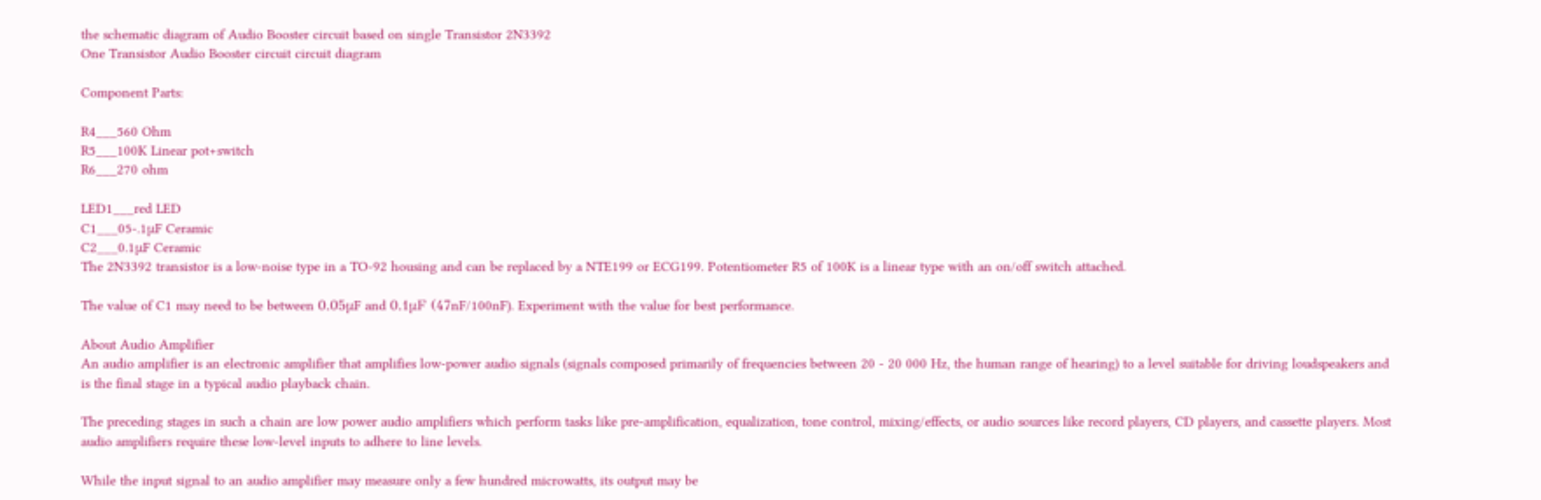the schematic diagram of Audio Booster circuit based on single Transistor 2N3392
One Transistor Audio Booster circuit circuit diagram

Component Parts:

R4___560 Ohm
R5___100K Linear pot+switch
R6___270 ohm

LED1___red LED
C1___05-.1μF Ceramic
C2___0.1μF Ceramic
The 2N3392 transistor is a low-noise type in a TO-92 housing and can be replaced by a NTE199 or ECG199. Potentiometer R5 of 100K is a linear type with an on/off switch attached.

The value of C1 may need to be between 0.05μF and 0.1μF (47nF/100nF). Experiment with the value for best performance.

About Audio Amplifier
An audio amplifier is an electronic amplifier that amplifies low-power audio signals (signals composed primarily of frequencies between 20 - 20 000 Hz, the human range of hearing) to a level suitable for driving loudspeakers and is the final stage in a typical audio playback chain.

The preceding stages in such a chain are low power audio amplifiers which perform tasks like pre-amplification, equalization, tone control, mixing/effects, or audio sources like record players, CD players, and cassette players. Most audio amplifiers require these low-level inputs to adhere to line levels.

While the input signal to an audio amplifier may measure only a few hundred microwatts, its output may be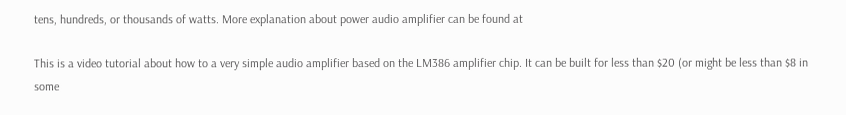tens, hundreds, or thousands of watts. More explanation about power audio amplifier can be found at

This is a video tutorial about how to a very simple audio amplifier based on the LM386 amplifier chip. It can be built for less than $20 (or might be less than $8 in some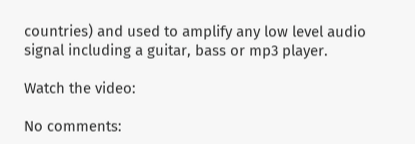countries) and used to amplify any low level audio signal including a guitar, bass or mp3 player.

Watch the video:

No comments: